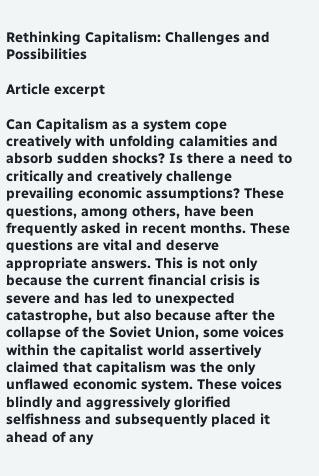Rethinking Capitalism: Challenges and Possibilities

Article excerpt

Can Capitalism as a system cope creatively with unfolding calamities and absorb sudden shocks? Is there a need to critically and creatively challenge prevailing economic assumptions? These questions, among others, have been frequently asked in recent months. These questions are vital and deserve appropriate answers. This is not only because the current financial crisis is severe and has led to unexpected catastrophe, but also because after the collapse of the Soviet Union, some voices within the capitalist world assertively claimed that capitalism was the only unflawed economic system. These voices blindly and aggressively glorified selfishness and subsequently placed it ahead of any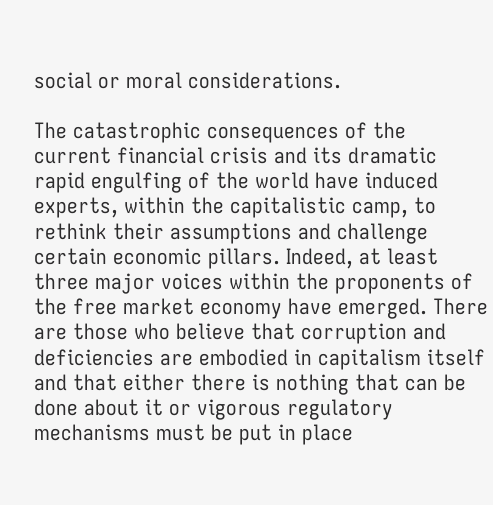social or moral considerations.

The catastrophic consequences of the current financial crisis and its dramatic rapid engulfing of the world have induced experts, within the capitalistic camp, to rethink their assumptions and challenge certain economic pillars. Indeed, at least three major voices within the proponents of the free market economy have emerged. There are those who believe that corruption and deficiencies are embodied in capitalism itself and that either there is nothing that can be done about it or vigorous regulatory mechanisms must be put in place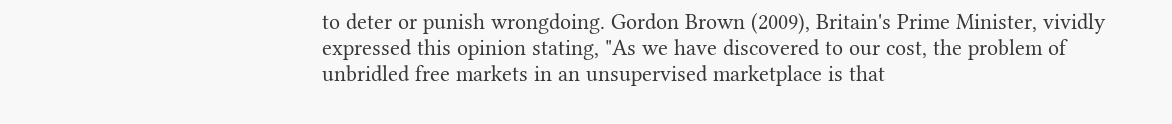to deter or punish wrongdoing. Gordon Brown (2009), Britain's Prime Minister, vividly expressed this opinion stating, "As we have discovered to our cost, the problem of unbridled free markets in an unsupervised marketplace is that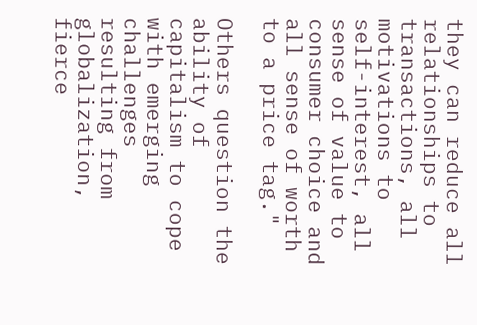they can reduce all relationships to transactions, all motivations to self-interest, all sense of value to consumer choice and all sense of worth to a price tag."

Others question the ability of capitalism to cope with emerging challenges resulting from globalization, fierce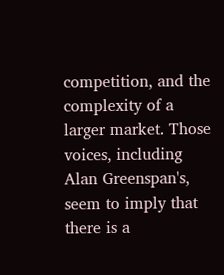competition, and the complexity of a larger market. Those voices, including Alan Greenspan's, seem to imply that there is a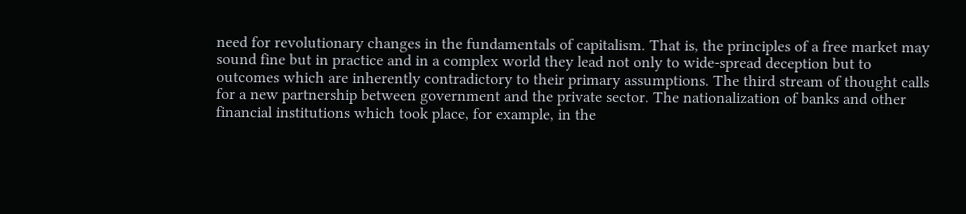need for revolutionary changes in the fundamentals of capitalism. That is, the principles of a free market may sound fine but in practice and in a complex world they lead not only to wide-spread deception but to outcomes which are inherently contradictory to their primary assumptions. The third stream of thought calls for a new partnership between government and the private sector. The nationalization of banks and other financial institutions which took place, for example, in the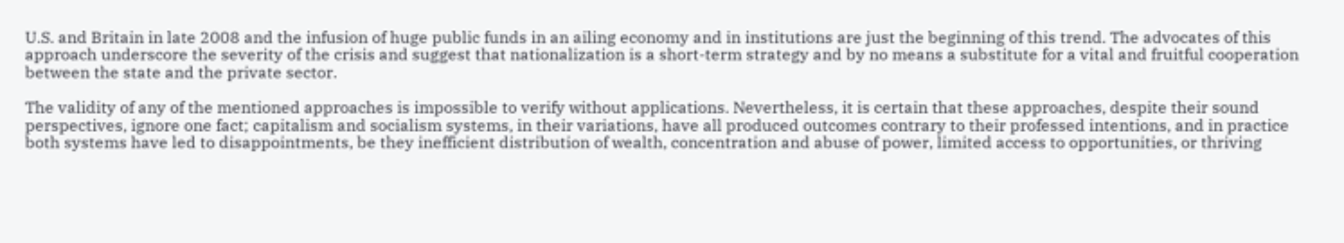U.S. and Britain in late 2008 and the infusion of huge public funds in an ailing economy and in institutions are just the beginning of this trend. The advocates of this approach underscore the severity of the crisis and suggest that nationalization is a short-term strategy and by no means a substitute for a vital and fruitful cooperation between the state and the private sector.

The validity of any of the mentioned approaches is impossible to verify without applications. Nevertheless, it is certain that these approaches, despite their sound perspectives, ignore one fact; capitalism and socialism systems, in their variations, have all produced outcomes contrary to their professed intentions, and in practice both systems have led to disappointments, be they inefficient distribution of wealth, concentration and abuse of power, limited access to opportunities, or thriving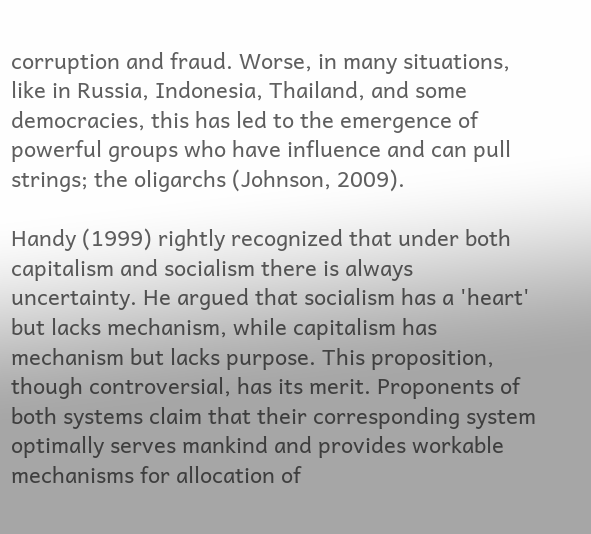corruption and fraud. Worse, in many situations, like in Russia, Indonesia, Thailand, and some democracies, this has led to the emergence of powerful groups who have influence and can pull strings; the oligarchs (Johnson, 2009).

Handy (1999) rightly recognized that under both capitalism and socialism there is always uncertainty. He argued that socialism has a 'heart' but lacks mechanism, while capitalism has mechanism but lacks purpose. This proposition, though controversial, has its merit. Proponents of both systems claim that their corresponding system optimally serves mankind and provides workable mechanisms for allocation of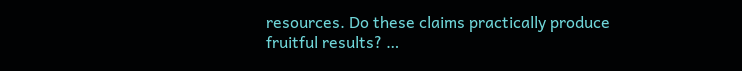resources. Do these claims practically produce fruitful results? …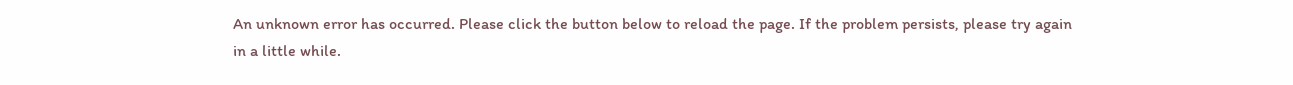An unknown error has occurred. Please click the button below to reload the page. If the problem persists, please try again in a little while.